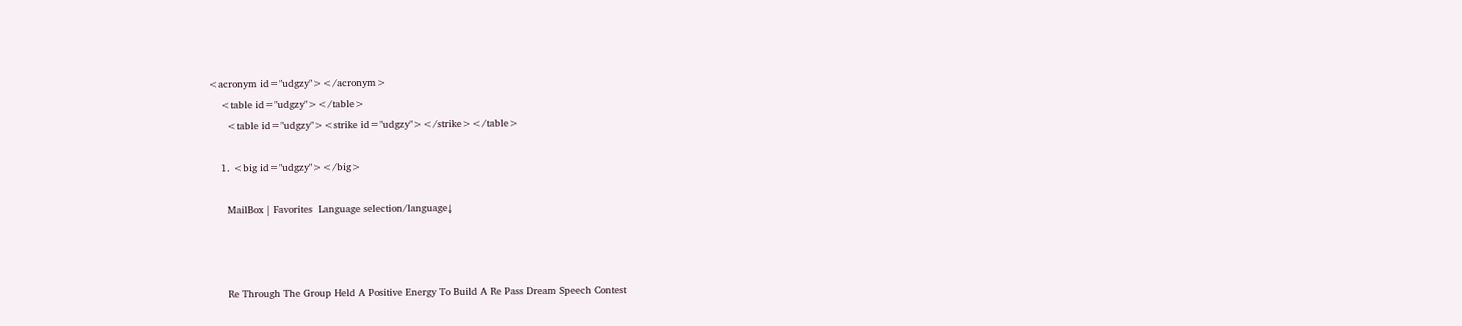<acronym id="udgzy"></acronym>
    <table id="udgzy"></table>
      <table id="udgzy"><strike id="udgzy"></strike></table>

    1. <big id="udgzy"></big>

      MailBox | Favorites  Language selection/language↓



      Re Through The Group Held A Positive Energy To Build A Re Pass Dream Speech Contest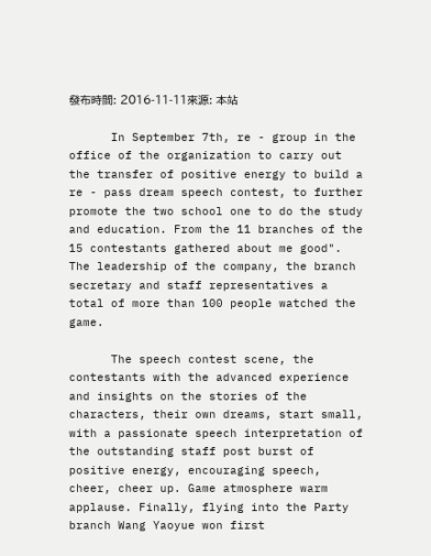發布時間: 2016-11-11來源: 本站

      In September 7th, re - group in the office of the organization to carry out the transfer of positive energy to build a re - pass dream speech contest, to further promote the two school one to do the study and education. From the 11 branches of the 15 contestants gathered about me good". The leadership of the company, the branch secretary and staff representatives a total of more than 100 people watched the game.

      The speech contest scene, the contestants with the advanced experience and insights on the stories of the characters, their own dreams, start small, with a passionate speech interpretation of the outstanding staff post burst of positive energy, encouraging speech, cheer, cheer up. Game atmosphere warm applause. Finally, flying into the Party branch Wang Yaoyue won first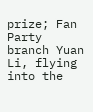prize; Fan Party branch Yuan Li, flying into the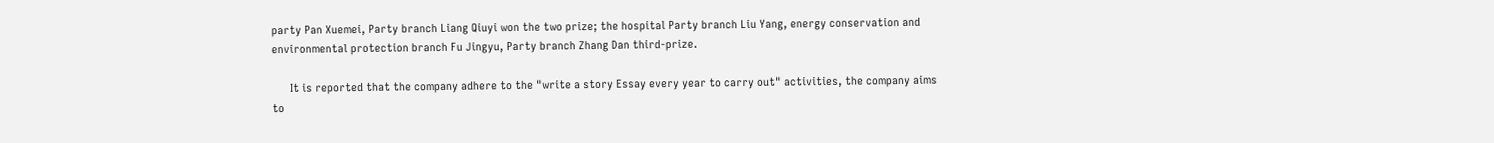party Pan Xuemei, Party branch Liang Qiuyi won the two prize; the hospital Party branch Liu Yang, energy conservation and environmental protection branch Fu Jingyu, Party branch Zhang Dan third-prize.

      It is reported that the company adhere to the "write a story Essay every year to carry out" activities, the company aims to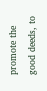promote the good deeds, to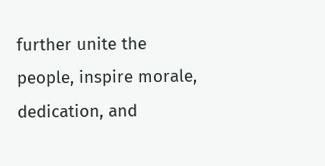further unite the people, inspire morale, dedication, and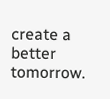create a better tomorrow.